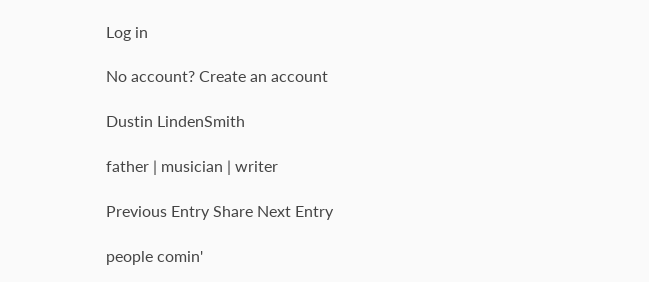Log in

No account? Create an account

Dustin LindenSmith

father | musician | writer

Previous Entry Share Next Entry

people comin'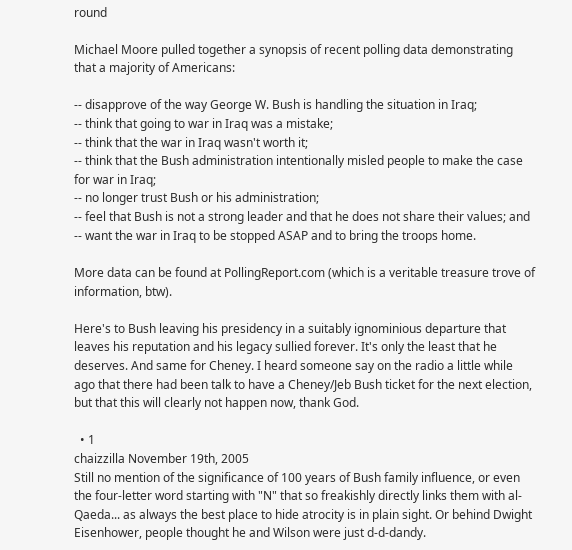round

Michael Moore pulled together a synopsis of recent polling data demonstrating that a majority of Americans:

-- disapprove of the way George W. Bush is handling the situation in Iraq;
-- think that going to war in Iraq was a mistake;
-- think that the war in Iraq wasn't worth it;
-- think that the Bush administration intentionally misled people to make the case for war in Iraq;
-- no longer trust Bush or his administration;
-- feel that Bush is not a strong leader and that he does not share their values; and
-- want the war in Iraq to be stopped ASAP and to bring the troops home.

More data can be found at PollingReport.com (which is a veritable treasure trove of information, btw).

Here's to Bush leaving his presidency in a suitably ignominious departure that leaves his reputation and his legacy sullied forever. It's only the least that he deserves. And same for Cheney. I heard someone say on the radio a little while ago that there had been talk to have a Cheney/Jeb Bush ticket for the next election, but that this will clearly not happen now, thank God.

  • 1
chaizzilla November 19th, 2005
Still no mention of the significance of 100 years of Bush family influence, or even the four-letter word starting with "N" that so freakishly directly links them with al-Qaeda... as always the best place to hide atrocity is in plain sight. Or behind Dwight Eisenhower, people thought he and Wilson were just d-d-dandy.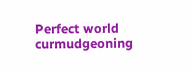Perfect world curmudgeoning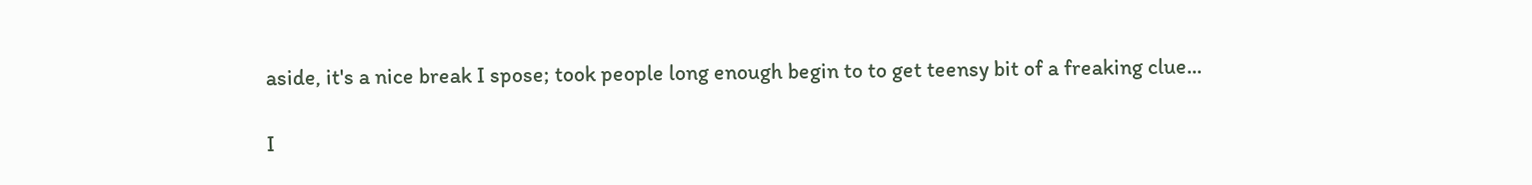aside, it's a nice break I spose; took people long enough begin to to get teensy bit of a freaking clue...

I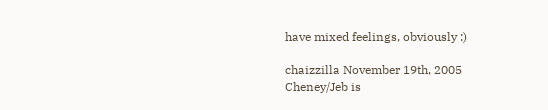have mixed feelings, obviously :)

chaizzilla November 19th, 2005
Cheney/Jeb is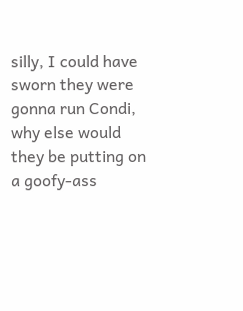silly, I could have sworn they were gonna run Condi, why else would they be putting on a goofy-ass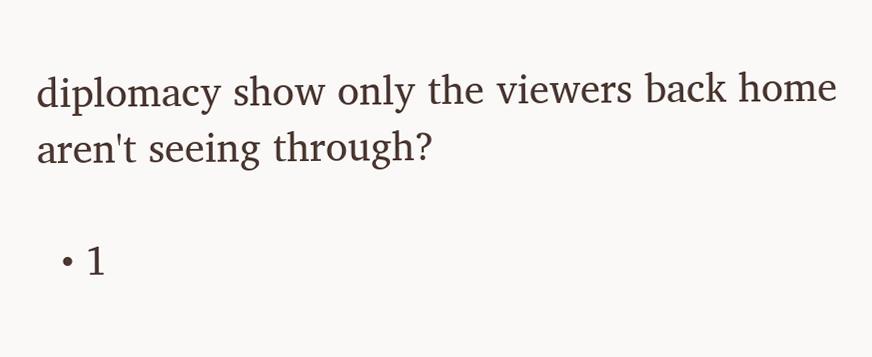diplomacy show only the viewers back home aren't seeing through?

  • 1